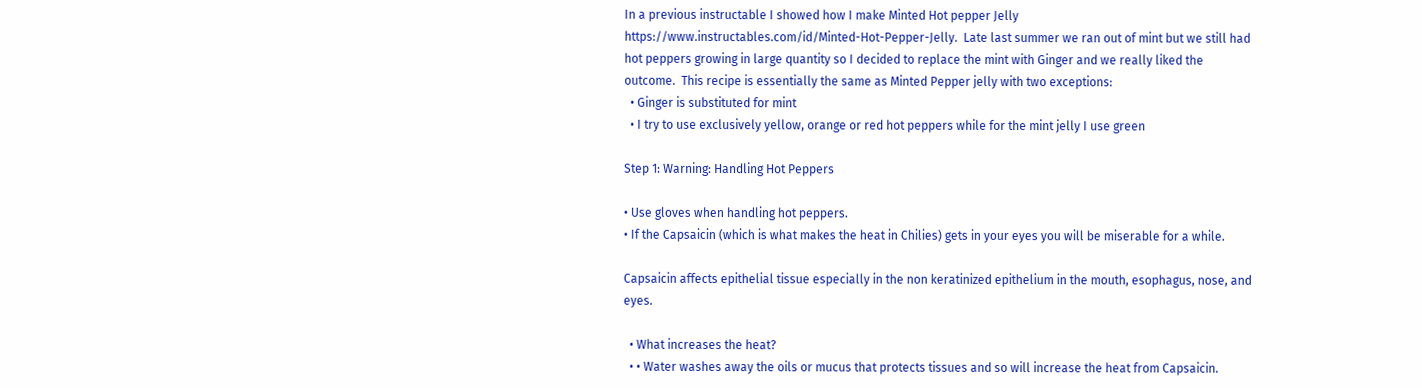In a previous instructable I showed how I make Minted Hot pepper Jelly https://www.instructables.com/id/Minted-Hot-Pepper-Jelly.  Late last summer we ran out of mint but we still had hot peppers growing in large quantity so I decided to replace the mint with Ginger and we really liked the outcome.  This recipe is essentially the same as Minted Pepper jelly with two exceptions:
  • Ginger is substituted for mint
  • I try to use exclusively yellow, orange or red hot peppers while for the mint jelly I use green

Step 1: Warning: Handling Hot Peppers

• Use gloves when handling hot peppers.
• If the Capsaicin (which is what makes the heat in Chilies) gets in your eyes you will be miserable for a while.

Capsaicin affects epithelial tissue especially in the non keratinized epithelium in the mouth, esophagus, nose, and eyes.

  • What increases the heat?
  • • Water washes away the oils or mucus that protects tissues and so will increase the heat from Capsaicin.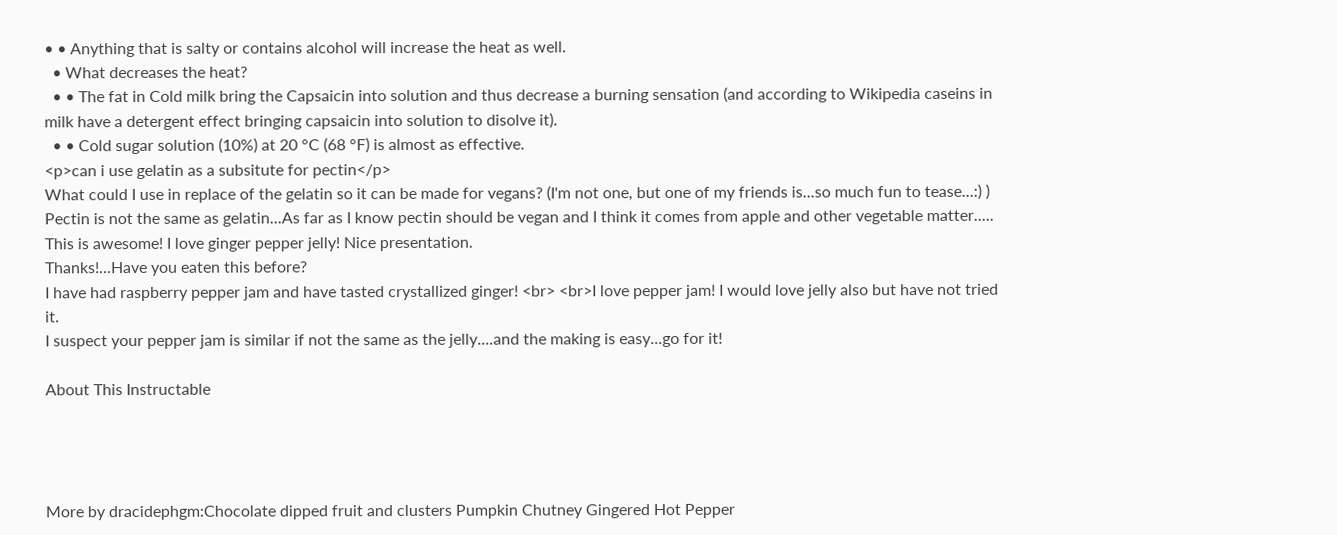• • Anything that is salty or contains alcohol will increase the heat as well.
  • What decreases the heat?
  • • The fat in Cold milk bring the Capsaicin into solution and thus decrease a burning sensation (and according to Wikipedia caseins in milk have a detergent effect bringing capsaicin into solution to disolve it).
  • • Cold sugar solution (10%) at 20 °C (68 °F) is almost as effective.
<p>can i use gelatin as a subsitute for pectin</p>
What could I use in replace of the gelatin so it can be made for vegans? (I'm not one, but one of my friends is...so much fun to tease...:) )
Pectin is not the same as gelatin...As far as I know pectin should be vegan and I think it comes from apple and other vegetable matter.....
This is awesome! I love ginger pepper jelly! Nice presentation.
Thanks!...Have you eaten this before?
I have had raspberry pepper jam and have tasted crystallized ginger! <br> <br>I love pepper jam! I would love jelly also but have not tried it.
I suspect your pepper jam is similar if not the same as the jelly....and the making is easy...go for it!

About This Instructable




More by dracidephgm:Chocolate dipped fruit and clusters Pumpkin Chutney Gingered Hot Pepper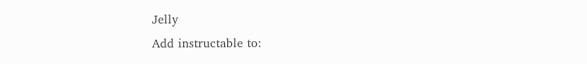Jelly
Add instructable to: